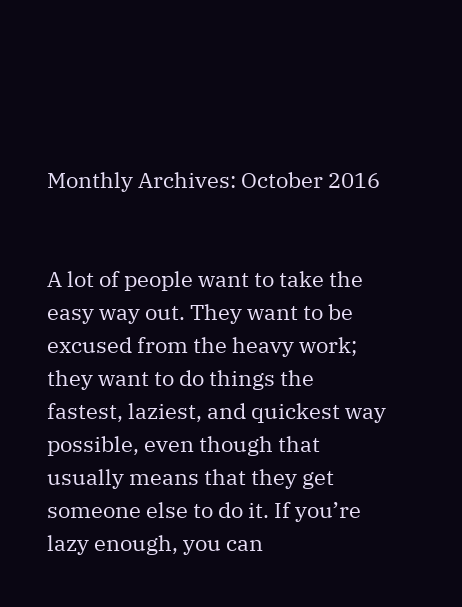Monthly Archives: October 2016


A lot of people want to take the easy way out. They want to be excused from the heavy work; they want to do things the fastest, laziest, and quickest way possible, even though that usually means that they get someone else to do it. If you’re lazy enough, you can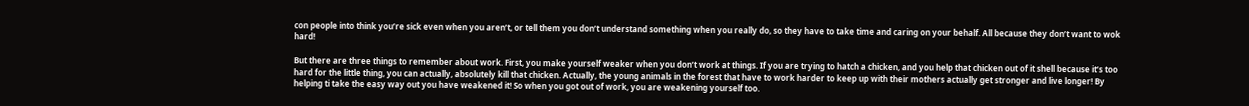con people into think you’re sick even when you aren’t, or tell them you don’t understand something when you really do, so they have to take time and caring on your behalf. All because they don’t want to wok hard!

But there are three things to remember about work. First, you make yourself weaker when you don’t work at things. If you are trying to hatch a chicken, and you help that chicken out of it shell because it’s too hard for the little thing, you can actually, absolutely kill that chicken. Actually, the young animals in the forest that have to work harder to keep up with their mothers actually get stronger and live longer! By helping ti take the easy way out you have weakened it! So when you got out of work, you are weakening yourself too.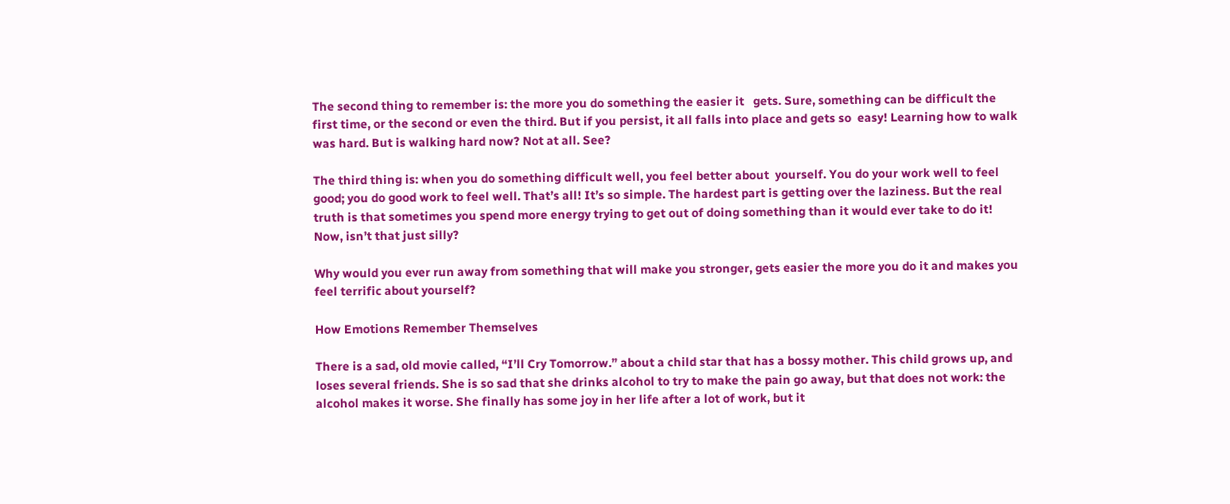The second thing to remember is: the more you do something the easier it   gets. Sure, something can be difficult the first time, or the second or even the third. But if you persist, it all falls into place and gets so  easy! Learning how to walk was hard. But is walking hard now? Not at all. See?

The third thing is: when you do something difficult well, you feel better about  yourself. You do your work well to feel good; you do good work to feel well. That’s all! It’s so simple. The hardest part is getting over the laziness. But the real truth is that sometimes you spend more energy trying to get out of doing something than it would ever take to do it! Now, isn’t that just silly?

Why would you ever run away from something that will make you stronger, gets easier the more you do it and makes you feel terrific about yourself?

How Emotions Remember Themselves

There is a sad, old movie called, “I’ll Cry Tomorrow.” about a child star that has a bossy mother. This child grows up, and loses several friends. She is so sad that she drinks alcohol to try to make the pain go away, but that does not work: the alcohol makes it worse. She finally has some joy in her life after a lot of work, but it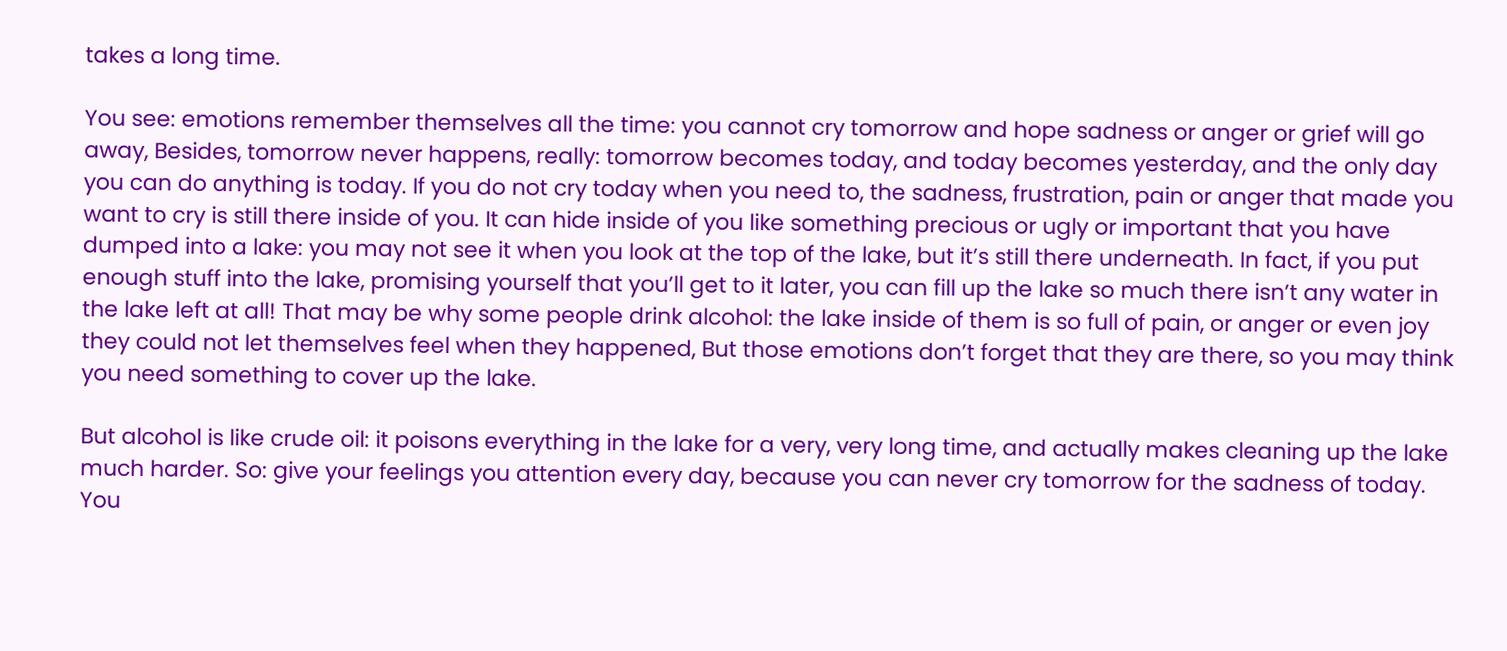takes a long time.

You see: emotions remember themselves all the time: you cannot cry tomorrow and hope sadness or anger or grief will go away, Besides, tomorrow never happens, really: tomorrow becomes today, and today becomes yesterday, and the only day  you can do anything is today. If you do not cry today when you need to, the sadness, frustration, pain or anger that made you want to cry is still there inside of you. It can hide inside of you like something precious or ugly or important that you have dumped into a lake: you may not see it when you look at the top of the lake, but it’s still there underneath. In fact, if you put enough stuff into the lake, promising yourself that you’ll get to it later, you can fill up the lake so much there isn’t any water in the lake left at all! That may be why some people drink alcohol: the lake inside of them is so full of pain, or anger or even joy they could not let themselves feel when they happened, But those emotions don’t forget that they are there, so you may think you need something to cover up the lake.

But alcohol is like crude oil: it poisons everything in the lake for a very, very long time, and actually makes cleaning up the lake much harder. So: give your feelings you attention every day, because you can never cry tomorrow for the sadness of today. You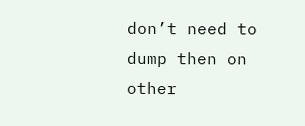don’t need to dump then on other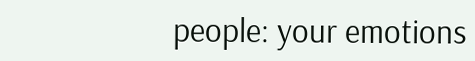people: your emotions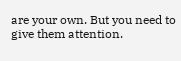are your own. But you need to give them attention.